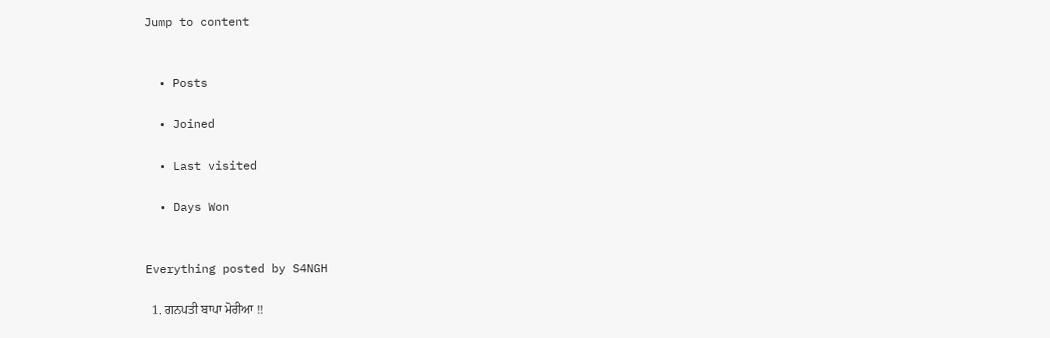Jump to content


  • Posts

  • Joined

  • Last visited

  • Days Won


Everything posted by S4NGH

  1. ਗਨਪਤੀ ਬਾਪਾ ਮੋਰੀਆ !!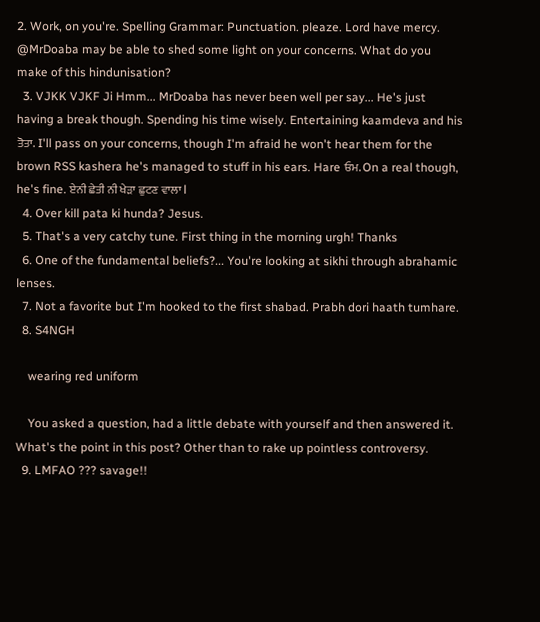2. Work, on you're. Spelling Grammar: Punctuation. pleaze. Lord have mercy. @MrDoaba may be able to shed some light on your concerns. What do you make of this hindunisation?
  3. VJKK VJKF Ji Hmm... MrDoaba has never been well per say... He's just having a break though. Spending his time wisely. Entertaining kaamdeva and his ਤੋਤਾ. I'll pass on your concerns, though I'm afraid he won't hear them for the brown RSS kashera he's managed to stuff in his ears. Hare ਓਮ. On a real though, he's fine. ਏਨੀ ਛੇਤੀ ਨੀ ਖੇੜਾ ਛੁਟਣ ਵਾਲਾ l
  4. Over kill pata ki hunda? Jesus.
  5. That's a very catchy tune. First thing in the morning urgh! Thanks
  6. One of the fundamental beliefs?... You're looking at sikhi through abrahamic lenses.
  7. Not a favorite but I'm hooked to the first shabad. Prabh dori haath tumhare.
  8. S4NGH

    wearing red uniform

    You asked a question, had a little debate with yourself and then answered it. What's the point in this post? Other than to rake up pointless controversy.
  9. LMFAO ??? savage!!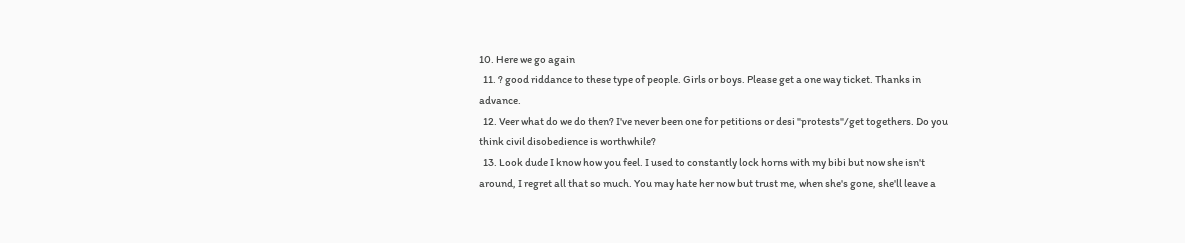10. Here we go again
  11. ? good riddance to these type of people. Girls or boys. Please get a one way ticket. Thanks in advance.
  12. Veer what do we do then? I've never been one for petitions or desi "protests"/get togethers. Do you think civil disobedience is worthwhile?
  13. Look dude I know how you feel. I used to constantly lock horns with my bibi but now she isn't around, I regret all that so much. You may hate her now but trust me, when she's gone, she'll leave a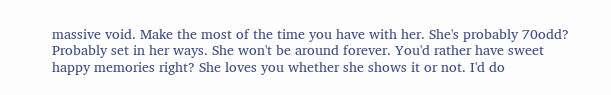massive void. Make the most of the time you have with her. She's probably 70odd? Probably set in her ways. She won't be around forever. You'd rather have sweet happy memories right? She loves you whether she shows it or not. I'd do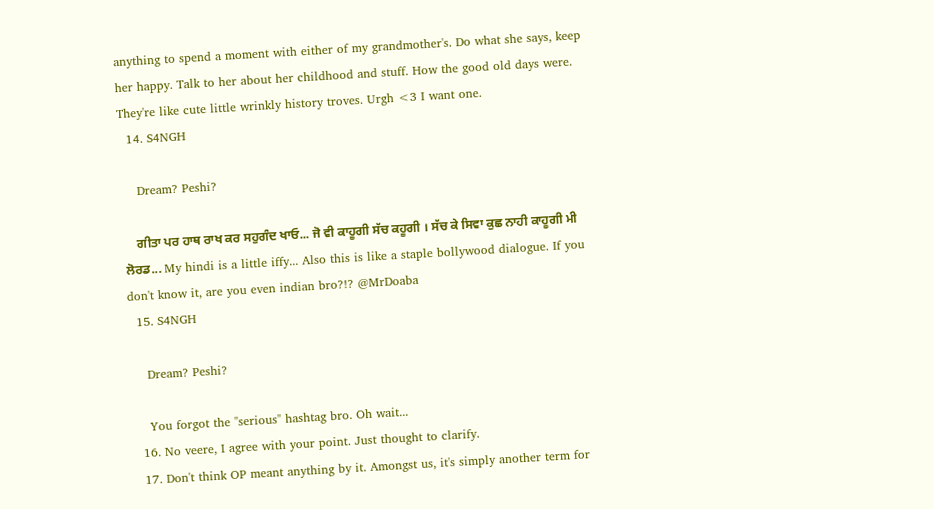anything to spend a moment with either of my grandmother's. Do what she says, keep her happy. Talk to her about her childhood and stuff. How the good old days were. They're like cute little wrinkly history troves. Urgh <3 I want one.
  14. S4NGH

    Dream? Peshi?

    ਗੀਤਾ ਪਰ ਹਾਥ ਰਾਖ ਕਰ ਸਹੁਗੰਦ ਖਾਓ... ਜੋ ਵੀ ਕਾਹੂਗੀ ਸੱਚ ਕਹੂਗੀ । ਸੱਚ ਕੇ ਸਿਵਾ ਕੁਛ ਨਾਹੀ ਕਾਹੂਗੀ ਮੀ ਲੋਰਡ... My hindi is a little iffy... Also this is like a staple bollywood dialogue. If you don't know it, are you even indian bro?!? @MrDoaba
  15. S4NGH

    Dream? Peshi?

    You forgot the "serious" hashtag bro. Oh wait...
  16. No veere, I agree with your point. Just thought to clarify.
  17. Don't think OP meant anything by it. Amongst us, it's simply another term for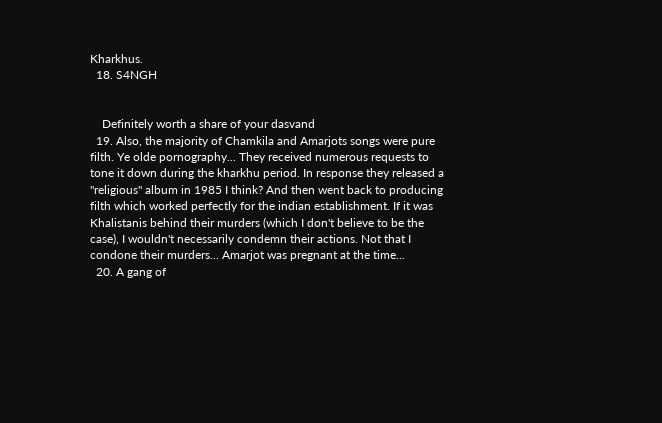Kharkhus.
  18. S4NGH


    Definitely worth a share of your dasvand
  19. Also, the majority of Chamkila and Amarjots songs were pure filth. Ye olde pornography... They received numerous requests to tone it down during the kharkhu period. In response they released a "religious" album in 1985 I think? And then went back to producing filth which worked perfectly for the indian establishment. If it was Khalistanis behind their murders (which I don't believe to be the case), I wouldn't necessarily condemn their actions. Not that I condone their murders... Amarjot was pregnant at the time...
  20. A gang of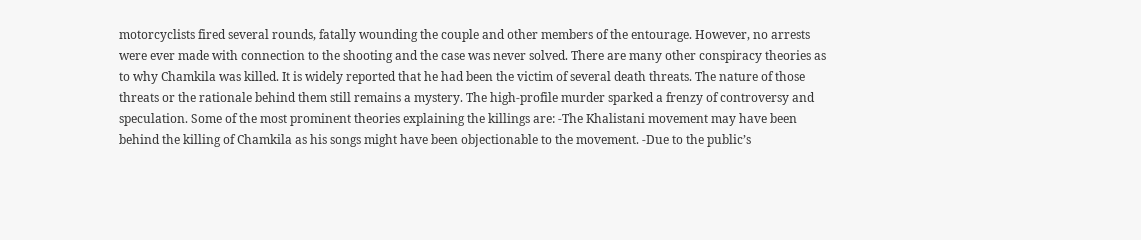motorcyclists fired several rounds, fatally wounding the couple and other members of the entourage. However, no arrests were ever made with connection to the shooting and the case was never solved. There are many other conspiracy theories as to why Chamkila was killed. It is widely reported that he had been the victim of several death threats. The nature of those threats or the rationale behind them still remains a mystery. The high-profile murder sparked a frenzy of controversy and speculation. Some of the most prominent theories explaining the killings are: -The Khalistani movement may have been behind the killing of Chamkila as his songs might have been objectionable to the movement. -Due to the public’s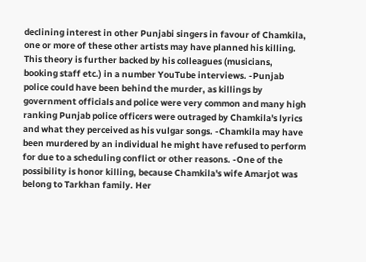declining interest in other Punjabi singers in favour of Chamkila, one or more of these other artists may have planned his killing. This theory is further backed by his colleagues (musicians, booking staff etc.) in a number YouTube interviews. -Punjab police could have been behind the murder, as killings by government officials and police were very common and many high ranking Punjab police officers were outraged by Chamkila's lyrics and what they perceived as his vulgar songs. -Chamkila may have been murdered by an individual he might have refused to perform for due to a scheduling conflict or other reasons. -One of the possibility is honor killing, because Chamkila's wife Amarjot was belong to Tarkhan family. Her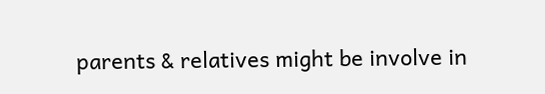parents & relatives might be involve in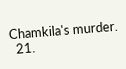Chamkila's murder.
  21.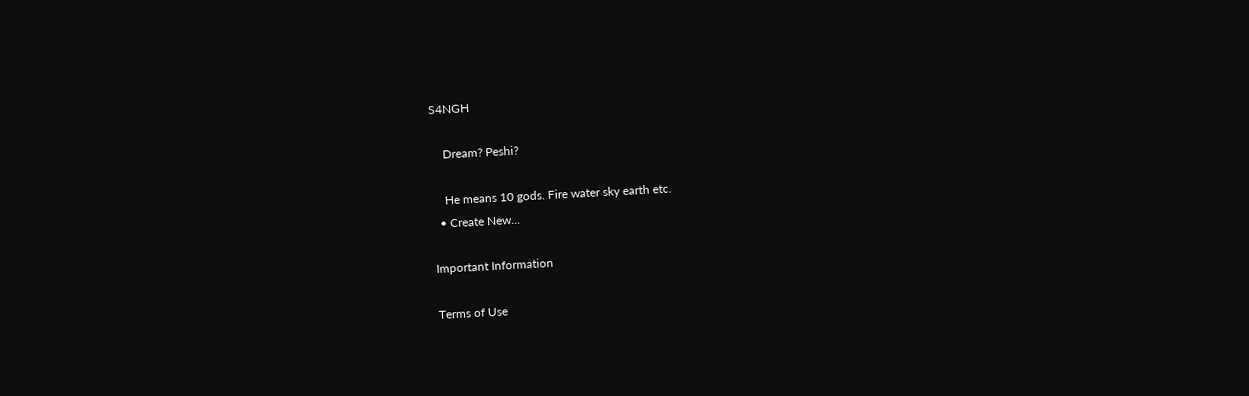S4NGH

    Dream? Peshi?

    He means 10 gods. Fire water sky earth etc.
  • Create New...

Important Information

Terms of Use